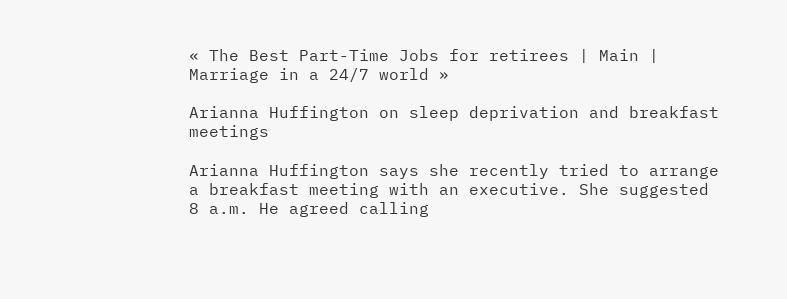« The Best Part-Time Jobs for retirees | Main | Marriage in a 24/7 world »

Arianna Huffington on sleep deprivation and breakfast meetings

Arianna Huffington says she recently tried to arrange a breakfast meeting with an executive. She suggested 8 a.m. He agreed calling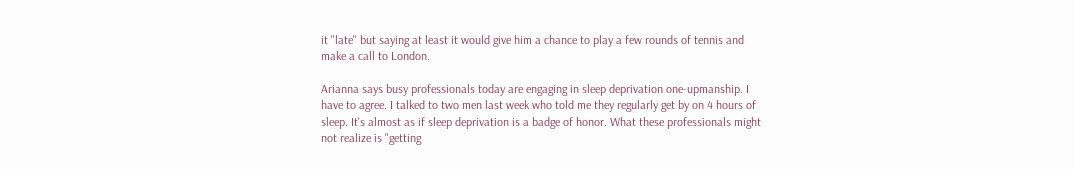it "late" but saying at least it would give him a chance to play a few rounds of tennis and make a call to London.

Arianna says busy professionals today are engaging in sleep deprivation one-upmanship. I have to agree. I talked to two men last week who told me they regularly get by on 4 hours of sleep. It's almost as if sleep deprivation is a badge of honor. What these professionals might not realize is "getting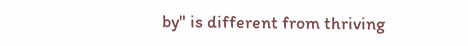by" is different from thriving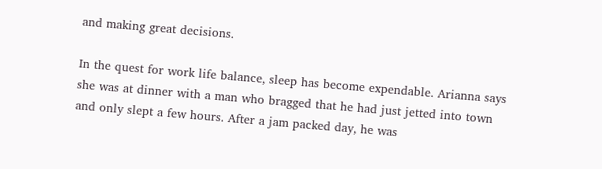and making great decisions.

In the quest for work life balance, sleep has become expendable. Arianna says she was at dinner with a man who bragged that he had just jetted into town and only slept a few hours. After a jam packed day, he was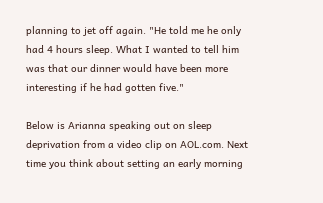planning to jet off again. "He told me he only had 4 hours sleep. What I wanted to tell him was that our dinner would have been more interesting if he had gotten five."

Below is Arianna speaking out on sleep deprivation from a video clip on AOL.com. Next time you think about setting an early morning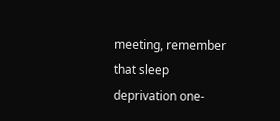meeting, remember that sleep deprivation one-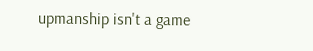upmanship isn't a game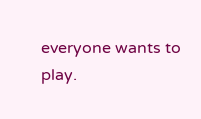everyone wants to play.